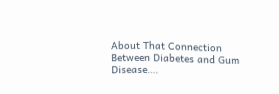About That Connection Between Diabetes and Gum Disease….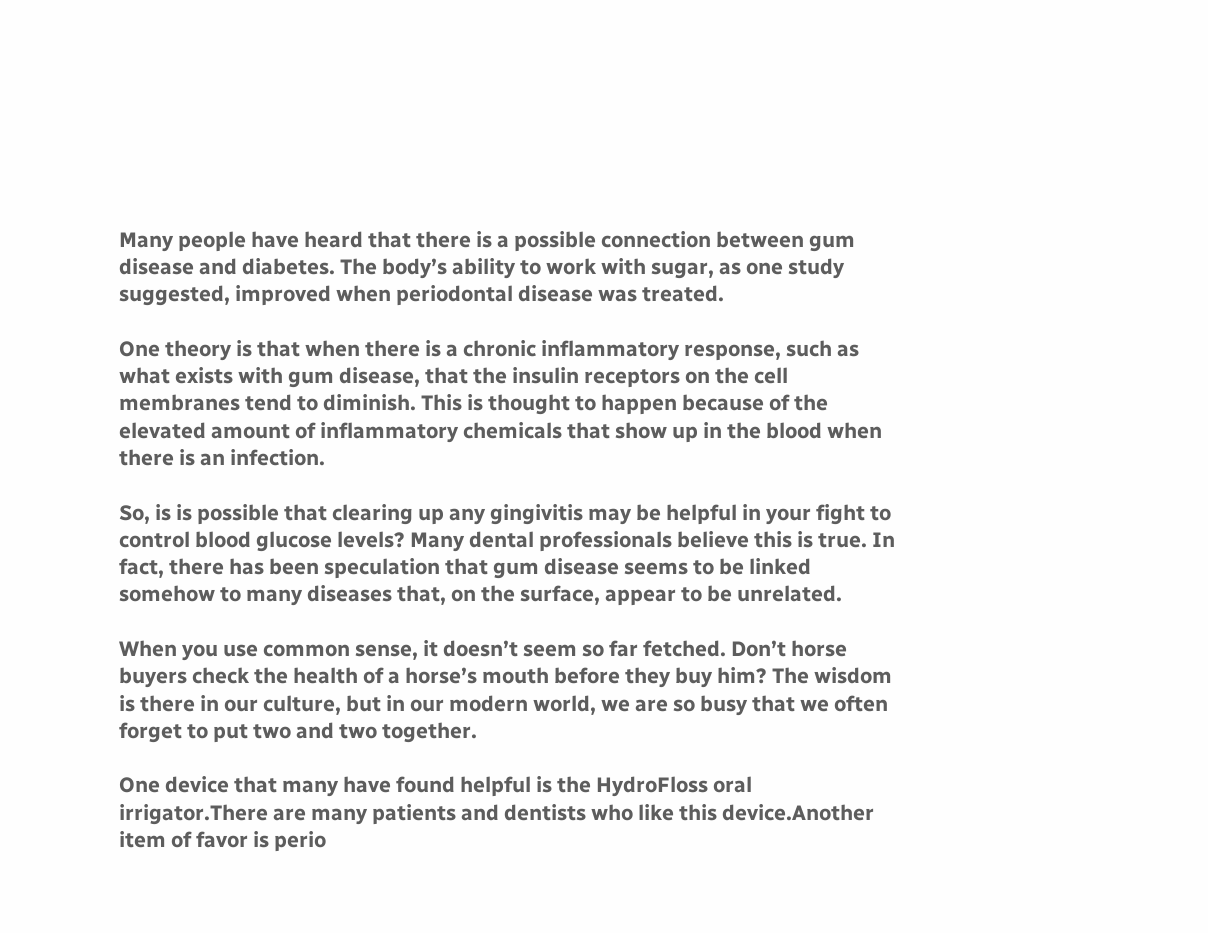Many people have heard that there is a possible connection between gum disease and diabetes. The body’s ability to work with sugar, as one study suggested, improved when periodontal disease was treated.

One theory is that when there is a chronic inflammatory response, such as what exists with gum disease, that the insulin receptors on the cell membranes tend to diminish. This is thought to happen because of the elevated amount of inflammatory chemicals that show up in the blood when there is an infection.

So, is is possible that clearing up any gingivitis may be helpful in your fight to control blood glucose levels? Many dental professionals believe this is true. In fact, there has been speculation that gum disease seems to be linked somehow to many diseases that, on the surface, appear to be unrelated.

When you use common sense, it doesn’t seem so far fetched. Don’t horse buyers check the health of a horse’s mouth before they buy him? The wisdom is there in our culture, but in our modern world, we are so busy that we often forget to put two and two together.

One device that many have found helpful is the HydroFloss oral irrigator.There are many patients and dentists who like this device.Another item of favor is perio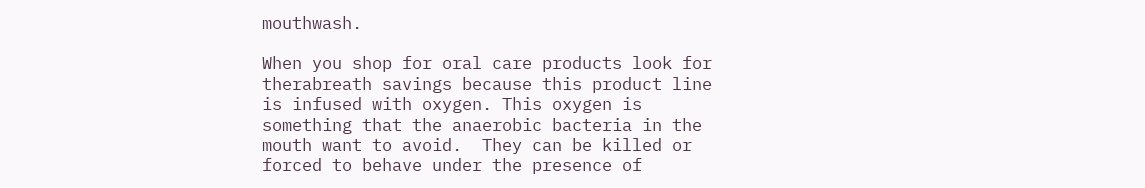mouthwash.

When you shop for oral care products look for therabreath savings because this product line is infused with oxygen. This oxygen is something that the anaerobic bacteria in the mouth want to avoid.  They can be killed or forced to behave under the presence of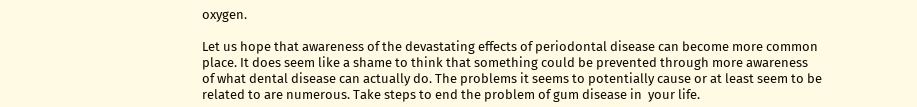oxygen.

Let us hope that awareness of the devastating effects of periodontal disease can become more common place. It does seem like a shame to think that something could be prevented through more awareness of what dental disease can actually do. The problems it seems to potentially cause or at least seem to be related to are numerous. Take steps to end the problem of gum disease in  your life.